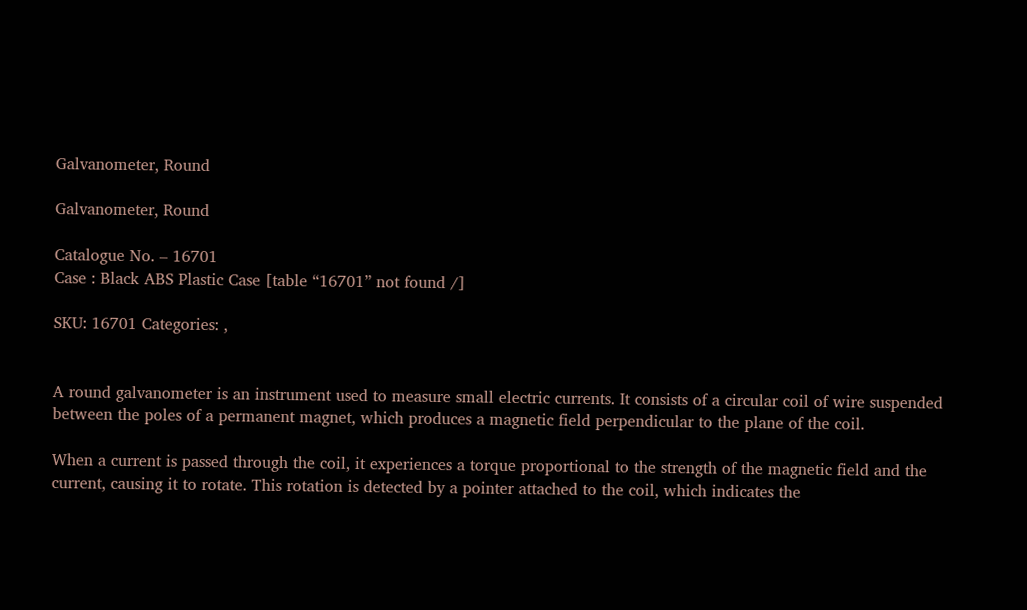Galvanometer, Round

Galvanometer, Round

Catalogue No. – 16701
Case : Black ABS Plastic Case [table “16701” not found /]

SKU: 16701 Categories: ,


A round galvanometer is an instrument used to measure small electric currents. It consists of a circular coil of wire suspended between the poles of a permanent magnet, which produces a magnetic field perpendicular to the plane of the coil.

When a current is passed through the coil, it experiences a torque proportional to the strength of the magnetic field and the current, causing it to rotate. This rotation is detected by a pointer attached to the coil, which indicates the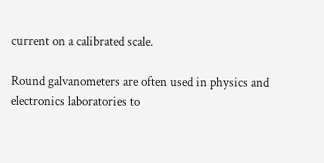current on a calibrated scale.

Round galvanometers are often used in physics and electronics laboratories to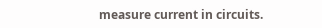measure current in circuits.